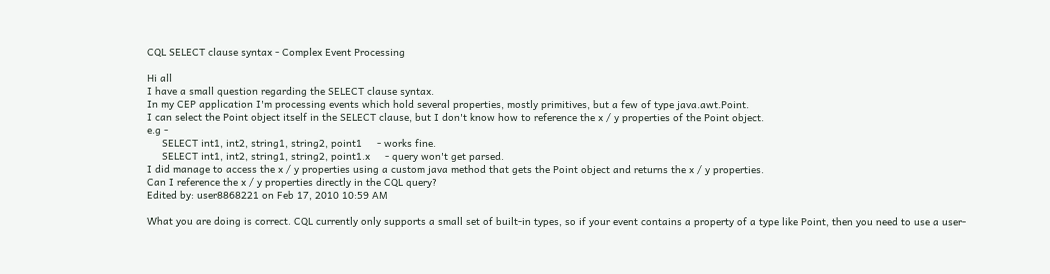CQL SELECT clause syntax - Complex Event Processing

Hi all
I have a small question regarding the SELECT clause syntax.
In my CEP application I'm processing events which hold several properties, mostly primitives, but a few of type java.awt.Point.
I can select the Point object itself in the SELECT clause, but I don't know how to reference the x / y properties of the Point object.
e.g -
     SELECT int1, int2, string1, string2, point1     - works fine.
     SELECT int1, int2, string1, string2, point1.x     - query won't get parsed.
I did manage to access the x / y properties using a custom java method that gets the Point object and returns the x / y properties.
Can I reference the x / y properties directly in the CQL query?
Edited by: user8868221 on Feb 17, 2010 10:59 AM

What you are doing is correct. CQL currently only supports a small set of built-in types, so if your event contains a property of a type like Point, then you need to use a user-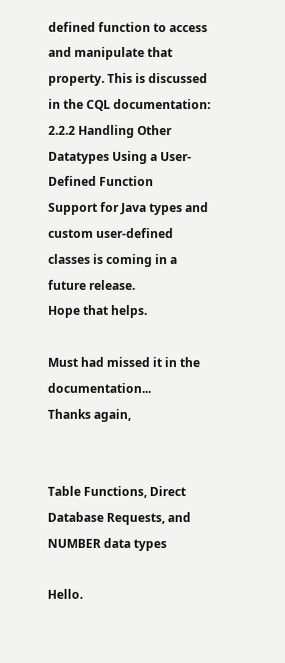defined function to access and manipulate that property. This is discussed in the CQL documentation:
2.2.2 Handling Other Datatypes Using a User-Defined Function
Support for Java types and custom user-defined classes is coming in a future release.
Hope that helps.

Must had missed it in the documentation...
Thanks again,


Table Functions, Direct Database Requests, and NUMBER data types

Hello.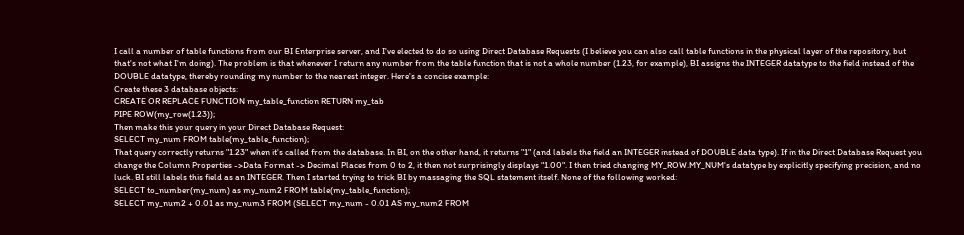I call a number of table functions from our BI Enterprise server, and I've elected to do so using Direct Database Requests (I believe you can also call table functions in the physical layer of the repository, but that's not what I'm doing). The problem is that whenever I return any number from the table function that is not a whole number (1.23, for example), BI assigns the INTEGER datatype to the field instead of the DOUBLE datatype, thereby rounding my number to the nearest integer. Here's a concise example:
Create these 3 database objects:
CREATE OR REPLACE FUNCTION my_table_function RETURN my_tab
PIPE ROW(my_row(1.23));
Then make this your query in your Direct Database Request:
SELECT my_num FROM table(my_table_function);
That query correctly returns "1.23" when it's called from the database. In BI, on the other hand, it returns "1" (and labels the field an INTEGER instead of DOUBLE data type). If in the Direct Database Request you change the Column Properties ->Data Format -> Decimal Places from 0 to 2, it then not surprisingly displays "1.00". I then tried changing MY_ROW.MY_NUM's datatype by explicitly specifying precision, and no luck. BI still labels this field as an INTEGER. Then I started trying to trick BI by massaging the SQL statement itself. None of the following worked:
SELECT to_number(my_num) as my_num2 FROM table(my_table_function);
SELECT my_num2 + 0.01 as my_num3 FROM (SELECT my_num - 0.01 AS my_num2 FROM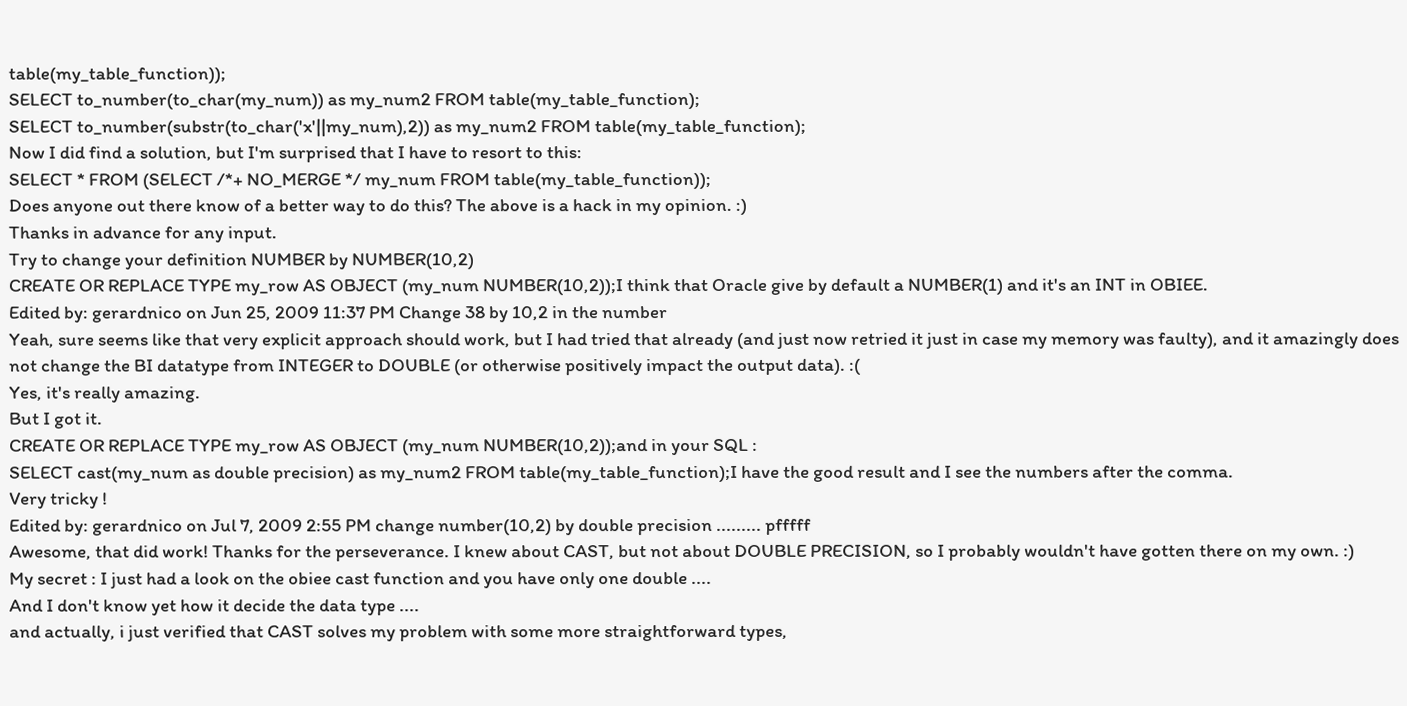table(my_table_function));
SELECT to_number(to_char(my_num)) as my_num2 FROM table(my_table_function);
SELECT to_number(substr(to_char('x'||my_num),2)) as my_num2 FROM table(my_table_function);
Now I did find a solution, but I'm surprised that I have to resort to this:
SELECT * FROM (SELECT /*+ NO_MERGE */ my_num FROM table(my_table_function));
Does anyone out there know of a better way to do this? The above is a hack in my opinion. :)
Thanks in advance for any input.
Try to change your definition NUMBER by NUMBER(10,2)
CREATE OR REPLACE TYPE my_row AS OBJECT (my_num NUMBER(10,2));I think that Oracle give by default a NUMBER(1) and it's an INT in OBIEE.
Edited by: gerardnico on Jun 25, 2009 11:37 PM Change 38 by 10,2 in the number
Yeah, sure seems like that very explicit approach should work, but I had tried that already (and just now retried it just in case my memory was faulty), and it amazingly does not change the BI datatype from INTEGER to DOUBLE (or otherwise positively impact the output data). :(
Yes, it's really amazing.
But I got it.
CREATE OR REPLACE TYPE my_row AS OBJECT (my_num NUMBER(10,2));and in your SQL :
SELECT cast(my_num as double precision) as my_num2 FROM table(my_table_function);I have the good result and I see the numbers after the comma.
Very tricky !
Edited by: gerardnico on Jul 7, 2009 2:55 PM change number(10,2) by double precision ......... pfffff
Awesome, that did work! Thanks for the perseverance. I knew about CAST, but not about DOUBLE PRECISION, so I probably wouldn't have gotten there on my own. :)
My secret : I just had a look on the obiee cast function and you have only one double ....
And I don't know yet how it decide the data type ....
and actually, i just verified that CAST solves my problem with some more straightforward types,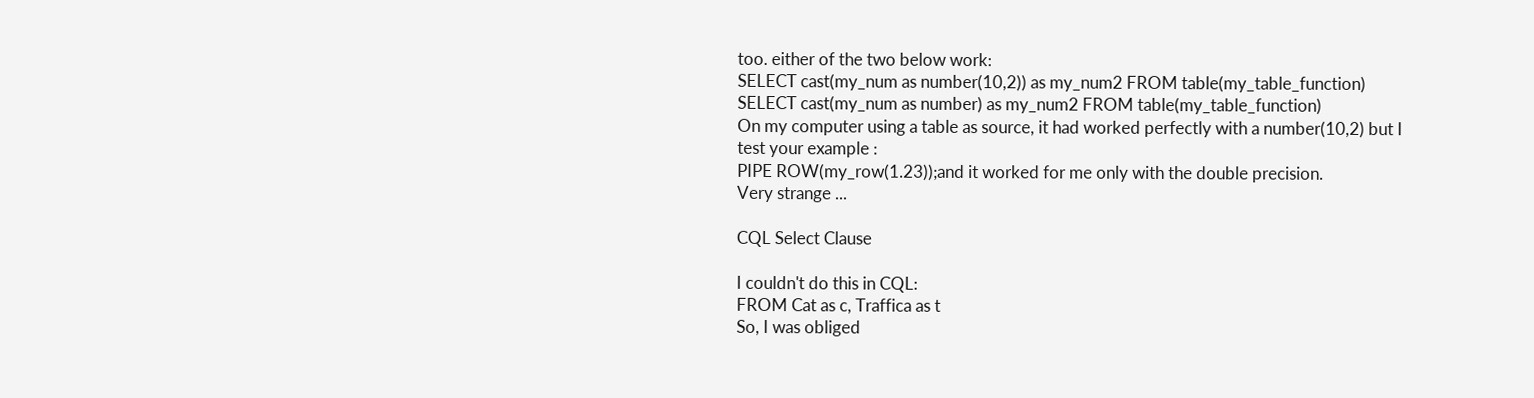too. either of the two below work:
SELECT cast(my_num as number(10,2)) as my_num2 FROM table(my_table_function)
SELECT cast(my_num as number) as my_num2 FROM table(my_table_function)
On my computer using a table as source, it had worked perfectly with a number(10,2) but I test your example :
PIPE ROW(my_row(1.23));and it worked for me only with the double precision.
Very strange ...

CQL Select Clause

I couldn't do this in CQL:
FROM Cat as c, Traffica as t
So, I was obliged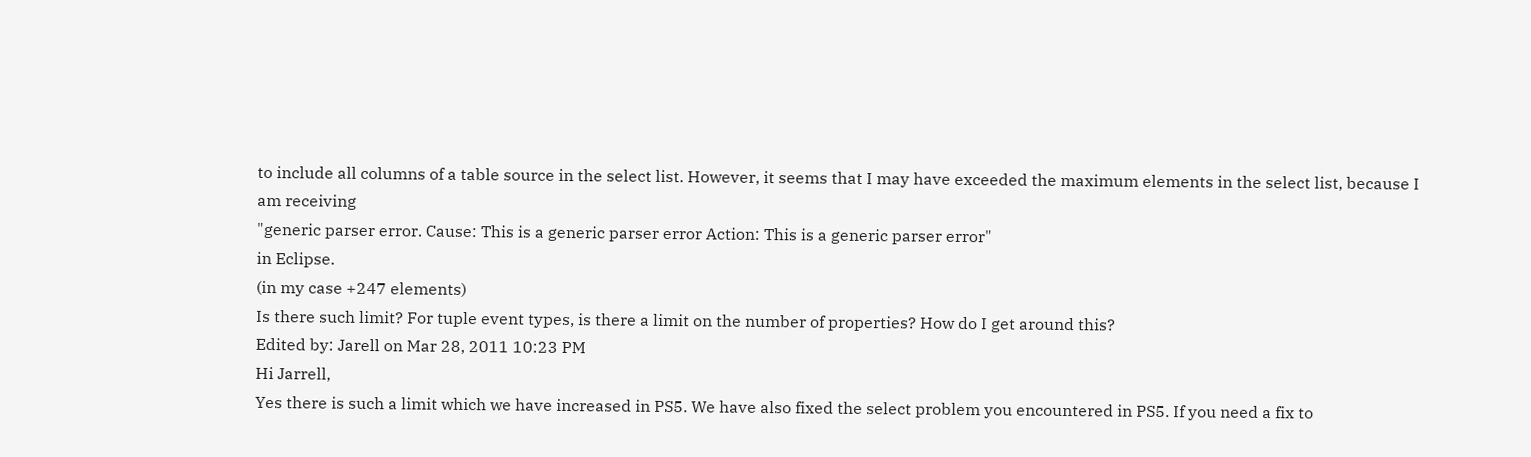to include all columns of a table source in the select list. However, it seems that I may have exceeded the maximum elements in the select list, because I am receiving
"generic parser error. Cause: This is a generic parser error Action: This is a generic parser error"
in Eclipse.
(in my case +247 elements)
Is there such limit? For tuple event types, is there a limit on the number of properties? How do I get around this?
Edited by: Jarell on Mar 28, 2011 10:23 PM
Hi Jarrell,
Yes there is such a limit which we have increased in PS5. We have also fixed the select problem you encountered in PS5. If you need a fix to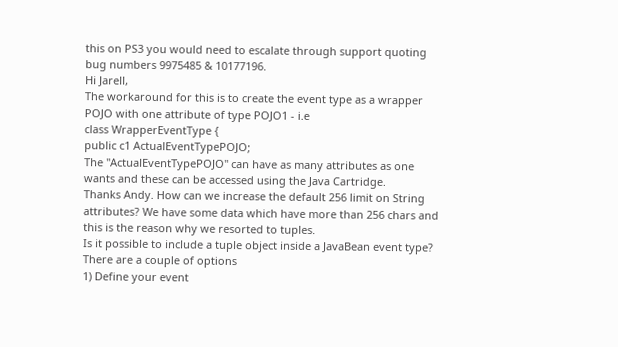this on PS3 you would need to escalate through support quoting bug numbers 9975485 & 10177196.
Hi Jarell,
The workaround for this is to create the event type as a wrapper POJO with one attribute of type POJO1 - i.e
class WrapperEventType {
public c1 ActualEventTypePOJO;
The "ActualEventTypePOJO" can have as many attributes as one wants and these can be accessed using the Java Cartridge.
Thanks Andy. How can we increase the default 256 limit on String attributes? We have some data which have more than 256 chars and this is the reason why we resorted to tuples.
Is it possible to include a tuple object inside a JavaBean event type?
There are a couple of options
1) Define your event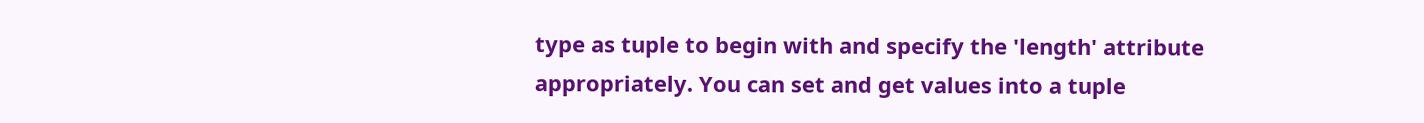type as tuple to begin with and specify the 'length' attribute appropriately. You can set and get values into a tuple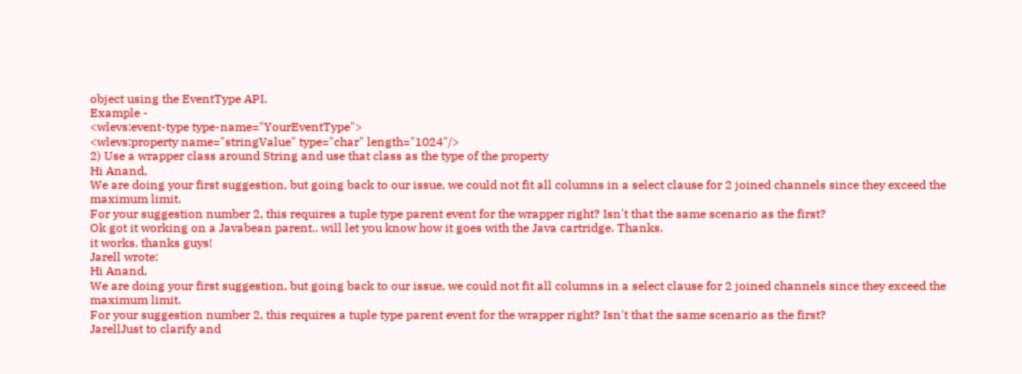object using the EventType API.
Example -
<wlevs:event-type type-name="YourEventType">
<wlevs:property name="stringValue" type="char" length="1024"/>
2) Use a wrapper class around String and use that class as the type of the property
Hi Anand,
We are doing your first suggestion, but going back to our issue, we could not fit all columns in a select clause for 2 joined channels since they exceed the maximum limit.
For your suggestion number 2, this requires a tuple type parent event for the wrapper right? Isn't that the same scenario as the first?
Ok got it working on a Javabean parent.. will let you know how it goes with the Java cartridge. Thanks.
it works. thanks guys!
Jarell wrote:
Hi Anand,
We are doing your first suggestion, but going back to our issue, we could not fit all columns in a select clause for 2 joined channels since they exceed the maximum limit.
For your suggestion number 2, this requires a tuple type parent event for the wrapper right? Isn't that the same scenario as the first?
JarellJust to clarify and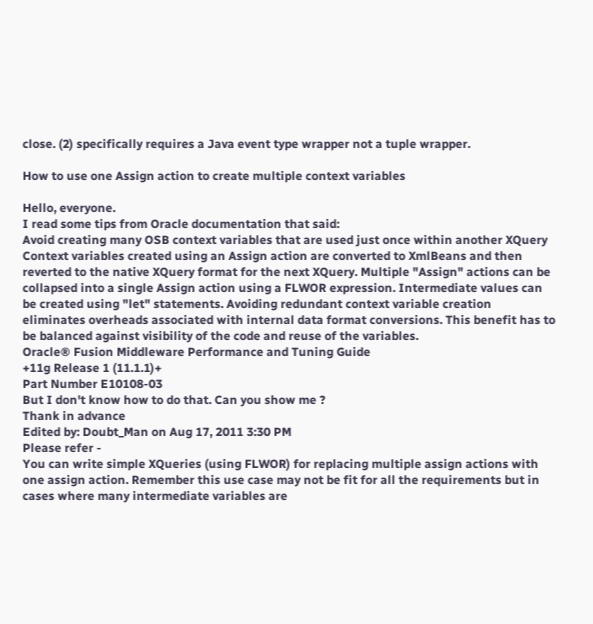close. (2) specifically requires a Java event type wrapper not a tuple wrapper.

How to use one Assign action to create multiple context variables

Hello, everyone.
I read some tips from Oracle documentation that said:
Avoid creating many OSB context variables that are used just once within another XQuery
Context variables created using an Assign action are converted to XmlBeans and then reverted to the native XQuery format for the next XQuery. Multiple "Assign" actions can be collapsed into a single Assign action using a FLWOR expression. Intermediate values can be created using "let" statements. Avoiding redundant context variable creation eliminates overheads associated with internal data format conversions. This benefit has to be balanced against visibility of the code and reuse of the variables.
Oracle® Fusion Middleware Performance and Tuning Guide
+11g Release 1 (11.1.1)+
Part Number E10108-03
But I don't know how to do that. Can you show me ?
Thank in advance
Edited by: Doubt_Man on Aug 17, 2011 3:30 PM
Please refer -
You can write simple XQueries (using FLWOR) for replacing multiple assign actions with one assign action. Remember this use case may not be fit for all the requirements but in cases where many intermediate variables are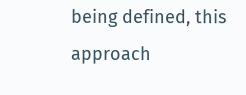being defined, this approach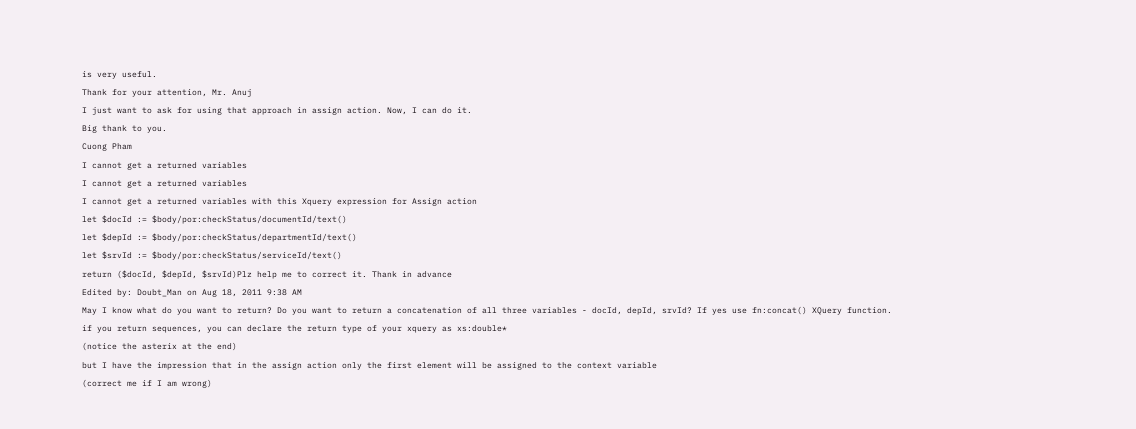is very useful.
Thank for your attention, Mr. Anuj
I just want to ask for using that approach in assign action. Now, I can do it.
Big thank to you.
Cuong Pham
I cannot get a returned variables
I cannot get a returned variables
I cannot get a returned variables with this Xquery expression for Assign action
let $docId := $body/por:checkStatus/documentId/text()
let $depId := $body/por:checkStatus/departmentId/text()
let $srvId := $body/por:checkStatus/serviceId/text()
return ($docId, $depId, $srvId)Plz help me to correct it. Thank in advance
Edited by: Doubt_Man on Aug 18, 2011 9:38 AM
May I know what do you want to return? Do you want to return a concatenation of all three variables - docId, depId, srvId? If yes use fn:concat() XQuery function.
if you return sequences, you can declare the return type of your xquery as xs:double*
(notice the asterix at the end)
but I have the impression that in the assign action only the first element will be assigned to the context variable
(correct me if I am wrong)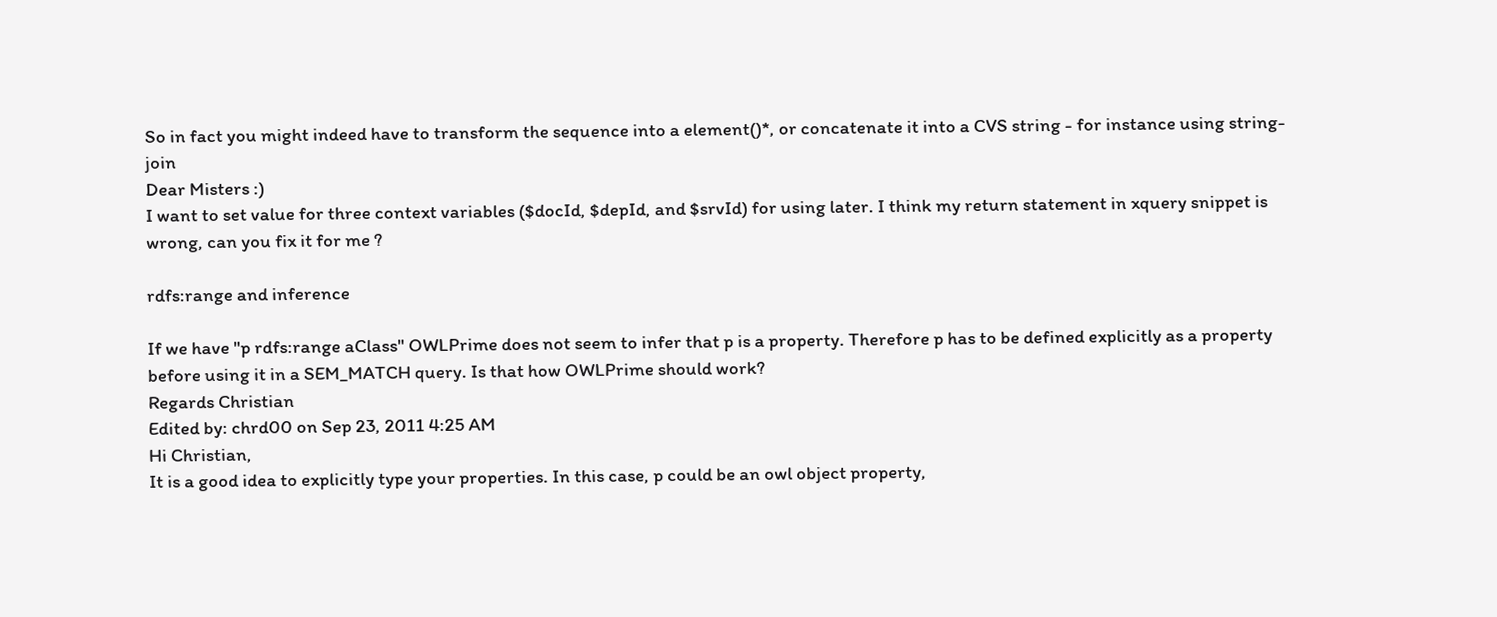So in fact you might indeed have to transform the sequence into a element()*, or concatenate it into a CVS string - for instance using string-join
Dear Misters :)
I want to set value for three context variables ($docId, $depId, and $srvId) for using later. I think my return statement in xquery snippet is wrong, can you fix it for me ?

rdfs:range and inference

If we have "p rdfs:range aClass" OWLPrime does not seem to infer that p is a property. Therefore p has to be defined explicitly as a property before using it in a SEM_MATCH query. Is that how OWLPrime should work?
Regards Christian
Edited by: chrd00 on Sep 23, 2011 4:25 AM
Hi Christian,
It is a good idea to explicitly type your properties. In this case, p could be an owl object property,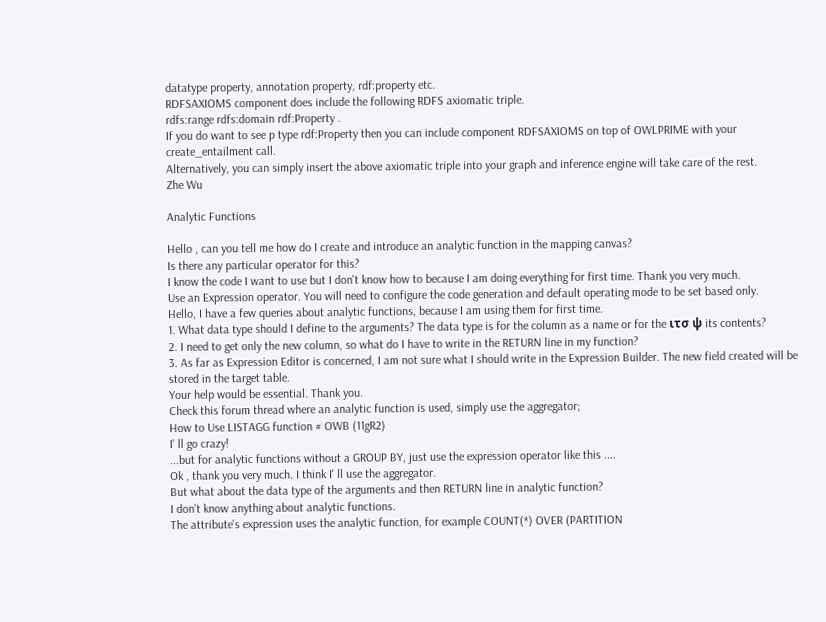datatype property, annotation property, rdf:property etc.
RDFSAXIOMS component does include the following RDFS axiomatic triple.
rdfs:range rdfs:domain rdf:Property .
If you do want to see p type rdf:Property then you can include component RDFSAXIOMS on top of OWLPRIME with your create_entailment call.
Alternatively, you can simply insert the above axiomatic triple into your graph and inference engine will take care of the rest.
Zhe Wu

Analytic Functions

Hello , can you tell me how do I create and introduce an analytic function in the mapping canvas?
Is there any particular operator for this?
I know the code I want to use but I don't know how to because I am doing everything for first time. Thank you very much.
Use an Expression operator. You will need to configure the code generation and default operating mode to be set based only.
Hello, I have a few queries about analytic functions, because I am using them for first time.
1. What data type should I define to the arguments? The data type is for the column as a name or for the ιτσ ψ its contents?
2. I need to get only the new column, so what do I have to write in the RETURN line in my function?
3. As far as Expression Editor is concerned, I am not sure what I should write in the Expression Builder. The new field created will be stored in the target table.
Your help would be essential. Thank you.
Check this forum thread where an analytic function is used, simply use the aggregator;
How to Use LISTAGG function # OWB (11gR2)
I' ll go crazy!
...but for analytic functions without a GROUP BY, just use the expression operator like this ....
Ok , thank you very much. I think I' ll use the aggregator.
But what about the data type of the arguments and then RETURN line in analytic function?
I don't know anything about analytic functions.
The attribute's expression uses the analytic function, for example COUNT(*) OVER (PARTITION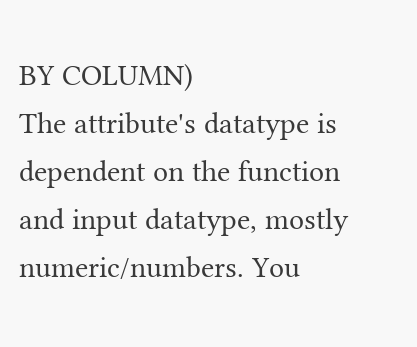BY COLUMN)
The attribute's datatype is dependent on the function and input datatype, mostly numeric/numbers. You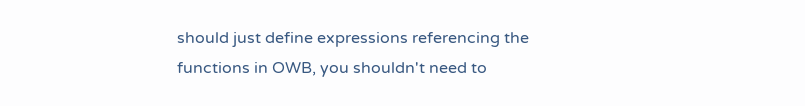should just define expressions referencing the functions in OWB, you shouldn't need to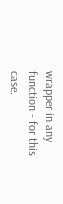wrapper in any function - for this case.